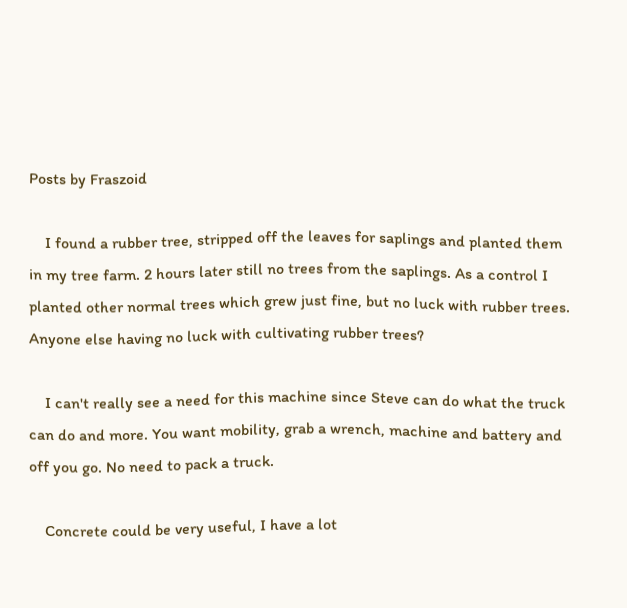Posts by Fraszoid

    I found a rubber tree, stripped off the leaves for saplings and planted them in my tree farm. 2 hours later still no trees from the saplings. As a control I planted other normal trees which grew just fine, but no luck with rubber trees. Anyone else having no luck with cultivating rubber trees?

    I can't really see a need for this machine since Steve can do what the truck can do and more. You want mobility, grab a wrench, machine and battery and off you go. No need to pack a truck.

    Concrete could be very useful, I have a lot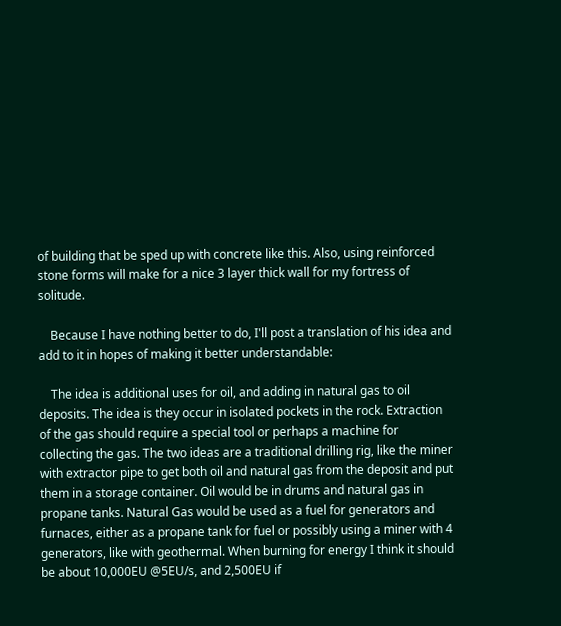of building that be sped up with concrete like this. Also, using reinforced stone forms will make for a nice 3 layer thick wall for my fortress of solitude.

    Because I have nothing better to do, I'll post a translation of his idea and add to it in hopes of making it better understandable:

    The idea is additional uses for oil, and adding in natural gas to oil deposits. The idea is they occur in isolated pockets in the rock. Extraction of the gas should require a special tool or perhaps a machine for collecting the gas. The two ideas are a traditional drilling rig, like the miner with extractor pipe to get both oil and natural gas from the deposit and put them in a storage container. Oil would be in drums and natural gas in propane tanks. Natural Gas would be used as a fuel for generators and furnaces, either as a propane tank for fuel or possibly using a miner with 4 generators, like with geothermal. When burning for energy I think it should be about 10,000EU @5EU/s, and 2,500EU if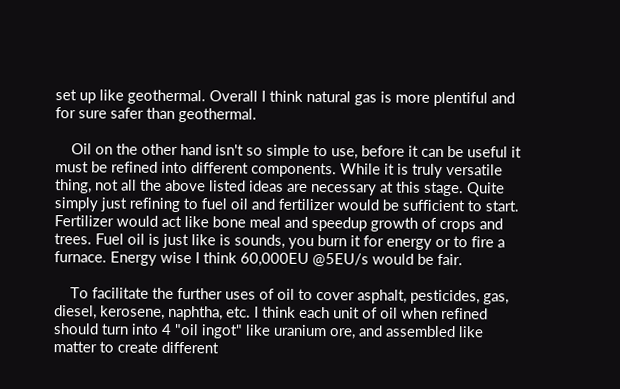set up like geothermal. Overall I think natural gas is more plentiful and for sure safer than geothermal.

    Oil on the other hand isn't so simple to use, before it can be useful it must be refined into different components. While it is truly versatile thing, not all the above listed ideas are necessary at this stage. Quite simply just refining to fuel oil and fertilizer would be sufficient to start. Fertilizer would act like bone meal and speedup growth of crops and trees. Fuel oil is just like is sounds, you burn it for energy or to fire a furnace. Energy wise I think 60,000EU @5EU/s would be fair.

    To facilitate the further uses of oil to cover asphalt, pesticides, gas, diesel, kerosene, naphtha, etc. I think each unit of oil when refined should turn into 4 "oil ingot" like uranium ore, and assembled like matter to create different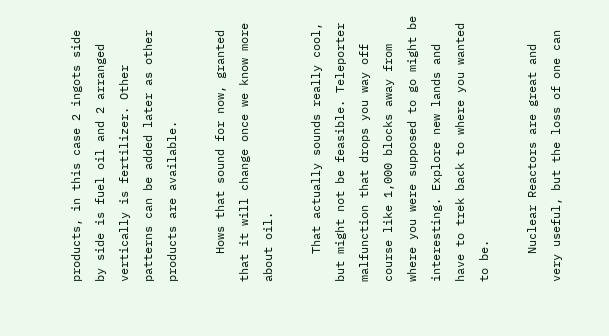products, in this case 2 ingots side by side is fuel oil and 2 arranged vertically is fertilizer. Other patterns can be added later as other products are available.

    Hows that sound for now, granted that it will change once we know more about oil.

    That actually sounds really cool, but might not be feasible. Teleporter malfunction that drops you way off course like 1,000 blocks away from where you were supposed to go might be interesting. Explore new lands and have to trek back to where you wanted to be.

    Nuclear Reactors are great and very useful, but the loss of one can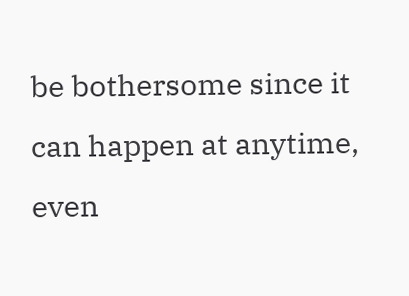be bothersome since it can happen at anytime, even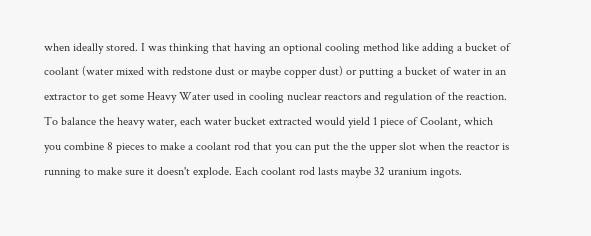when ideally stored. I was thinking that having an optional cooling method like adding a bucket of coolant (water mixed with redstone dust or maybe copper dust) or putting a bucket of water in an extractor to get some Heavy Water used in cooling nuclear reactors and regulation of the reaction. To balance the heavy water, each water bucket extracted would yield 1 piece of Coolant, which you combine 8 pieces to make a coolant rod that you can put the the upper slot when the reactor is running to make sure it doesn't explode. Each coolant rod lasts maybe 32 uranium ingots.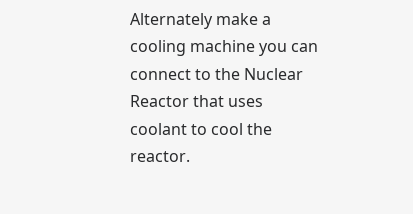Alternately make a cooling machine you can connect to the Nuclear Reactor that uses coolant to cool the reactor.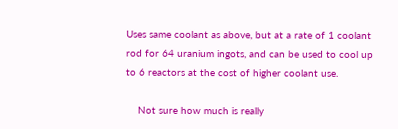Uses same coolant as above, but at a rate of 1 coolant rod for 64 uranium ingots, and can be used to cool up to 6 reactors at the cost of higher coolant use.

    Not sure how much is really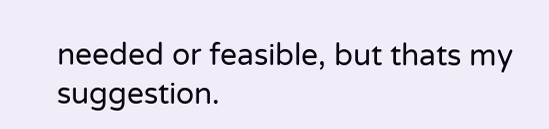needed or feasible, but thats my suggestion.